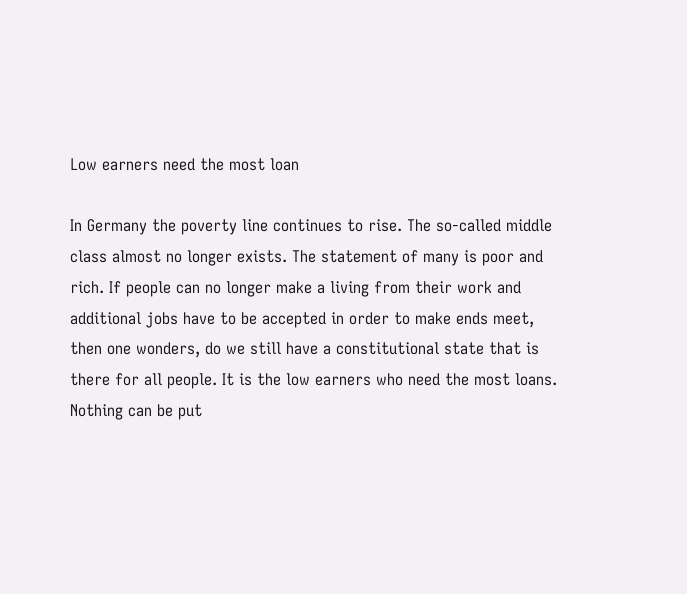Low earners need the most loan

In Germany the poverty line continues to rise. The so-called middle class almost no longer exists. The statement of many is poor and rich. If people can no longer make a living from their work and additional jobs have to be accepted in order to make ends meet, then one wonders, do we still have a constitutional state that is there for all people. It is the low earners who need the most loans. Nothing can be put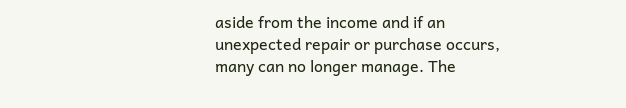aside from the income and if an unexpected repair or purchase occurs, many can no longer manage. The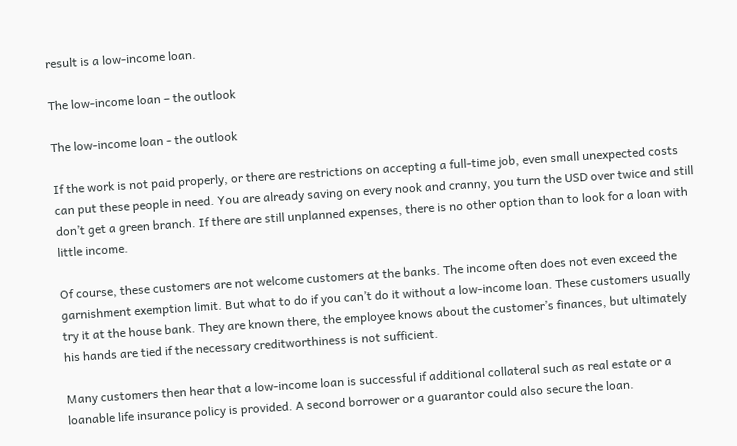result is a low-income loan.

The low-income loan – the outlook

The low-income loan - the outlook

If the work is not paid properly, or there are restrictions on accepting a full-time job, even small unexpected costs can put these people in need. You are already saving on every nook and cranny, you turn the USD over twice and still don’t get a green branch. If there are still unplanned expenses, there is no other option than to look for a loan with little income.

Of course, these customers are not welcome customers at the banks. The income often does not even exceed the garnishment exemption limit. But what to do if you can’t do it without a low-income loan. These customers usually try it at the house bank. They are known there, the employee knows about the customer’s finances, but ultimately his hands are tied if the necessary creditworthiness is not sufficient.

Many customers then hear that a low-income loan is successful if additional collateral such as real estate or a loanable life insurance policy is provided. A second borrower or a guarantor could also secure the loan.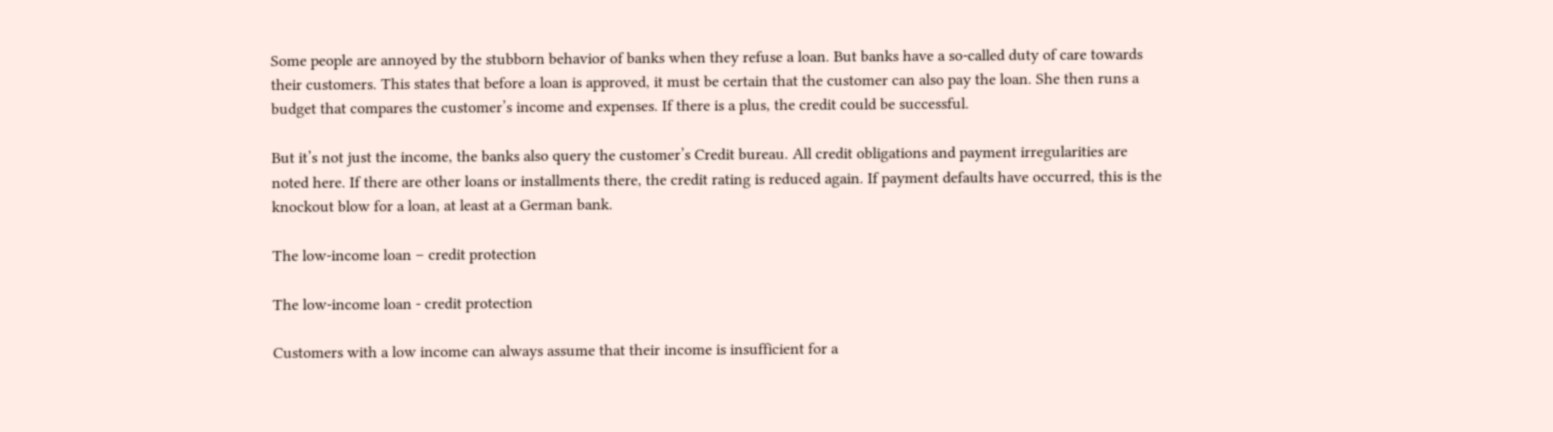Some people are annoyed by the stubborn behavior of banks when they refuse a loan. But banks have a so-called duty of care towards their customers. This states that before a loan is approved, it must be certain that the customer can also pay the loan. She then runs a budget that compares the customer’s income and expenses. If there is a plus, the credit could be successful.

But it’s not just the income, the banks also query the customer’s Credit bureau. All credit obligations and payment irregularities are noted here. If there are other loans or installments there, the credit rating is reduced again. If payment defaults have occurred, this is the knockout blow for a loan, at least at a German bank.

The low-income loan – credit protection

The low-income loan - credit protection

Customers with a low income can always assume that their income is insufficient for a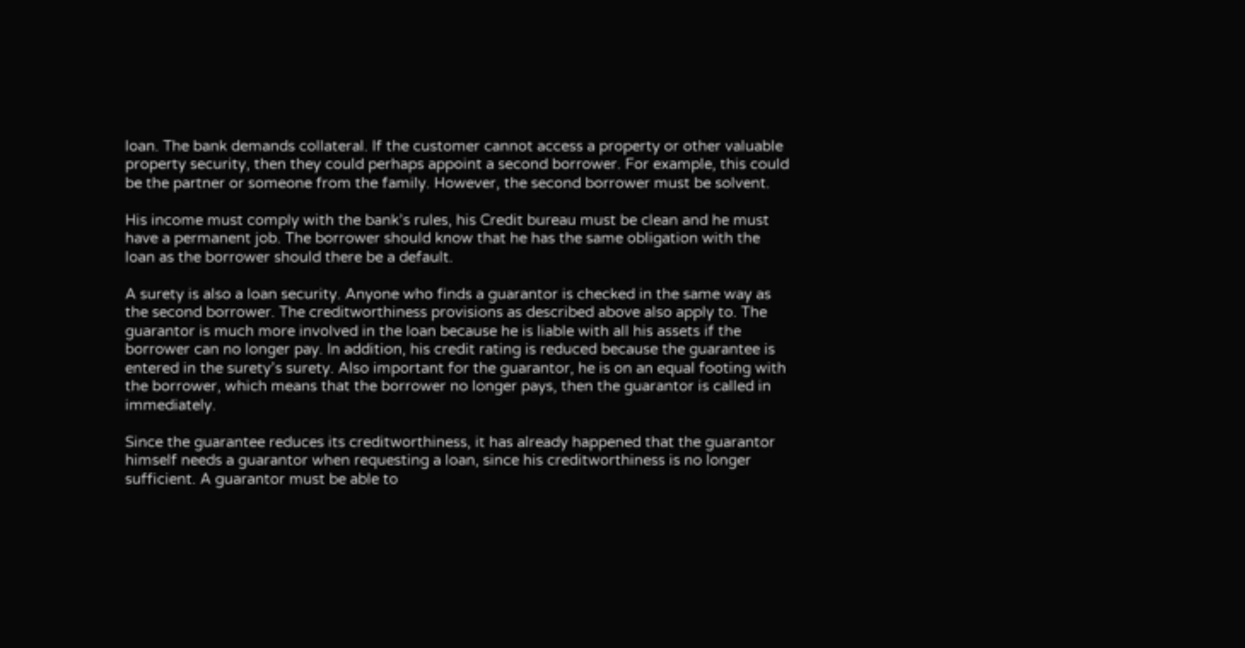loan. The bank demands collateral. If the customer cannot access a property or other valuable property security, then they could perhaps appoint a second borrower. For example, this could be the partner or someone from the family. However, the second borrower must be solvent.

His income must comply with the bank’s rules, his Credit bureau must be clean and he must have a permanent job. The borrower should know that he has the same obligation with the loan as the borrower should there be a default.

A surety is also a loan security. Anyone who finds a guarantor is checked in the same way as the second borrower. The creditworthiness provisions as described above also apply to. The guarantor is much more involved in the loan because he is liable with all his assets if the borrower can no longer pay. In addition, his credit rating is reduced because the guarantee is entered in the surety’s surety. Also important for the guarantor, he is on an equal footing with the borrower, which means that the borrower no longer pays, then the guarantor is called in immediately.

Since the guarantee reduces its creditworthiness, it has already happened that the guarantor himself needs a guarantor when requesting a loan, since his creditworthiness is no longer sufficient. A guarantor must be able to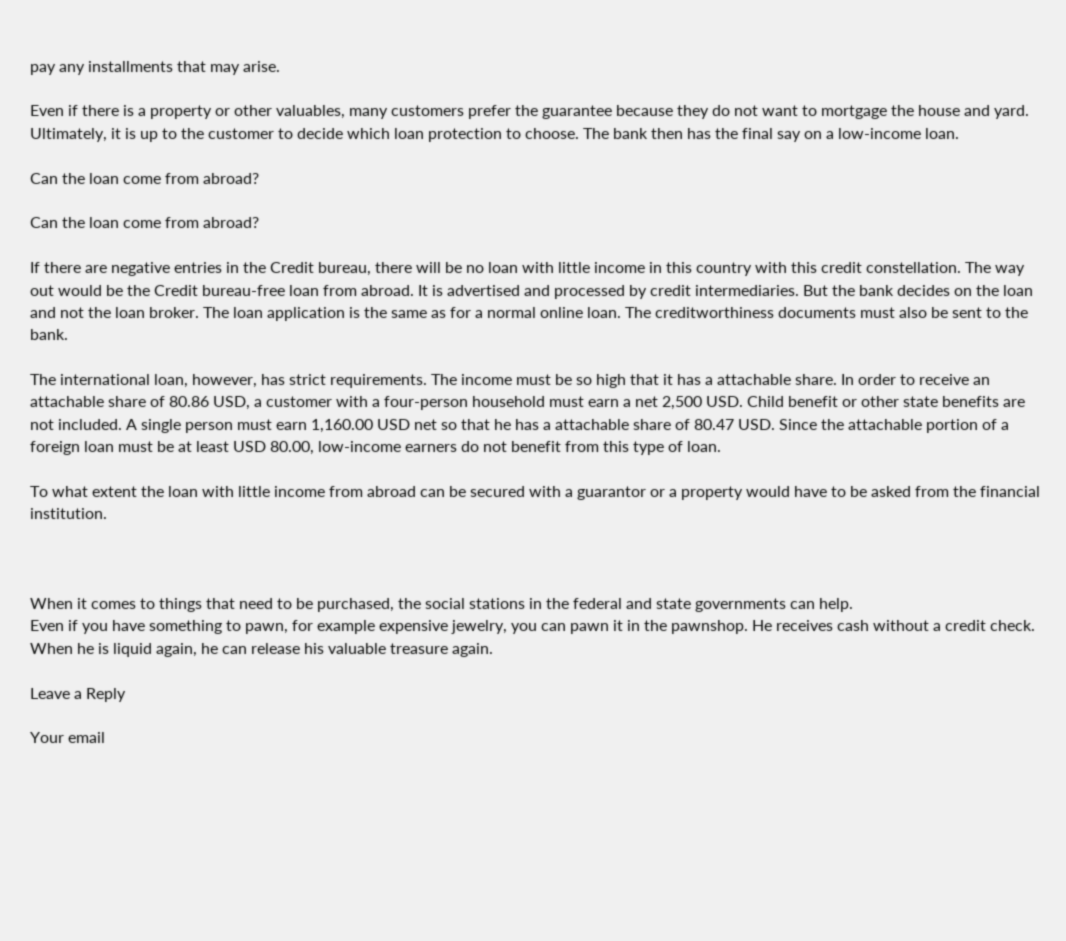pay any installments that may arise.

Even if there is a property or other valuables, many customers prefer the guarantee because they do not want to mortgage the house and yard. Ultimately, it is up to the customer to decide which loan protection to choose. The bank then has the final say on a low-income loan.

Can the loan come from abroad?

Can the loan come from abroad?

If there are negative entries in the Credit bureau, there will be no loan with little income in this country with this credit constellation. The way out would be the Credit bureau-free loan from abroad. It is advertised and processed by credit intermediaries. But the bank decides on the loan and not the loan broker. The loan application is the same as for a normal online loan. The creditworthiness documents must also be sent to the bank.

The international loan, however, has strict requirements. The income must be so high that it has a attachable share. In order to receive an attachable share of 80.86 USD, a customer with a four-person household must earn a net 2,500 USD. Child benefit or other state benefits are not included. A single person must earn 1,160.00 USD net so that he has a attachable share of 80.47 USD. Since the attachable portion of a foreign loan must be at least USD 80.00, low-income earners do not benefit from this type of loan.

To what extent the loan with little income from abroad can be secured with a guarantor or a property would have to be asked from the financial institution.



When it comes to things that need to be purchased, the social stations in the federal and state governments can help.
Even if you have something to pawn, for example expensive jewelry, you can pawn it in the pawnshop. He receives cash without a credit check. When he is liquid again, he can release his valuable treasure again.

Leave a Reply

Your email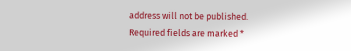address will not be published. Required fields are marked *